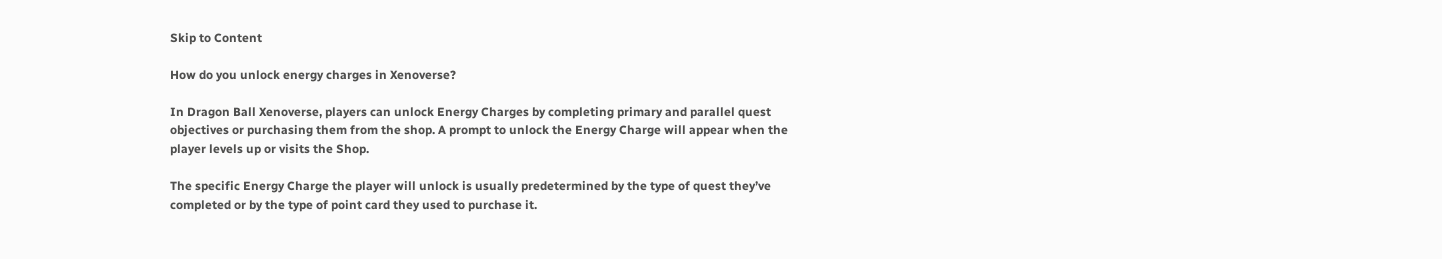Skip to Content

How do you unlock energy charges in Xenoverse?

In Dragon Ball Xenoverse, players can unlock Energy Charges by completing primary and parallel quest objectives or purchasing them from the shop. A prompt to unlock the Energy Charge will appear when the player levels up or visits the Shop.

The specific Energy Charge the player will unlock is usually predetermined by the type of quest they’ve completed or by the type of point card they used to purchase it.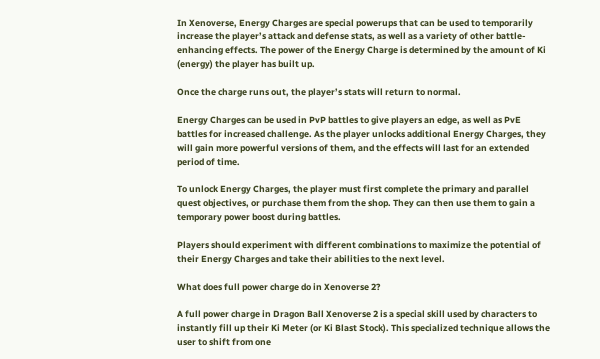In Xenoverse, Energy Charges are special powerups that can be used to temporarily increase the player’s attack and defense stats, as well as a variety of other battle-enhancing effects. The power of the Energy Charge is determined by the amount of Ki (energy) the player has built up.

Once the charge runs out, the player’s stats will return to normal.

Energy Charges can be used in PvP battles to give players an edge, as well as PvE battles for increased challenge. As the player unlocks additional Energy Charges, they will gain more powerful versions of them, and the effects will last for an extended period of time.

To unlock Energy Charges, the player must first complete the primary and parallel quest objectives, or purchase them from the shop. They can then use them to gain a temporary power boost during battles.

Players should experiment with different combinations to maximize the potential of their Energy Charges and take their abilities to the next level.

What does full power charge do in Xenoverse 2?

A full power charge in Dragon Ball Xenoverse 2 is a special skill used by characters to instantly fill up their Ki Meter (or Ki Blast Stock). This specialized technique allows the user to shift from one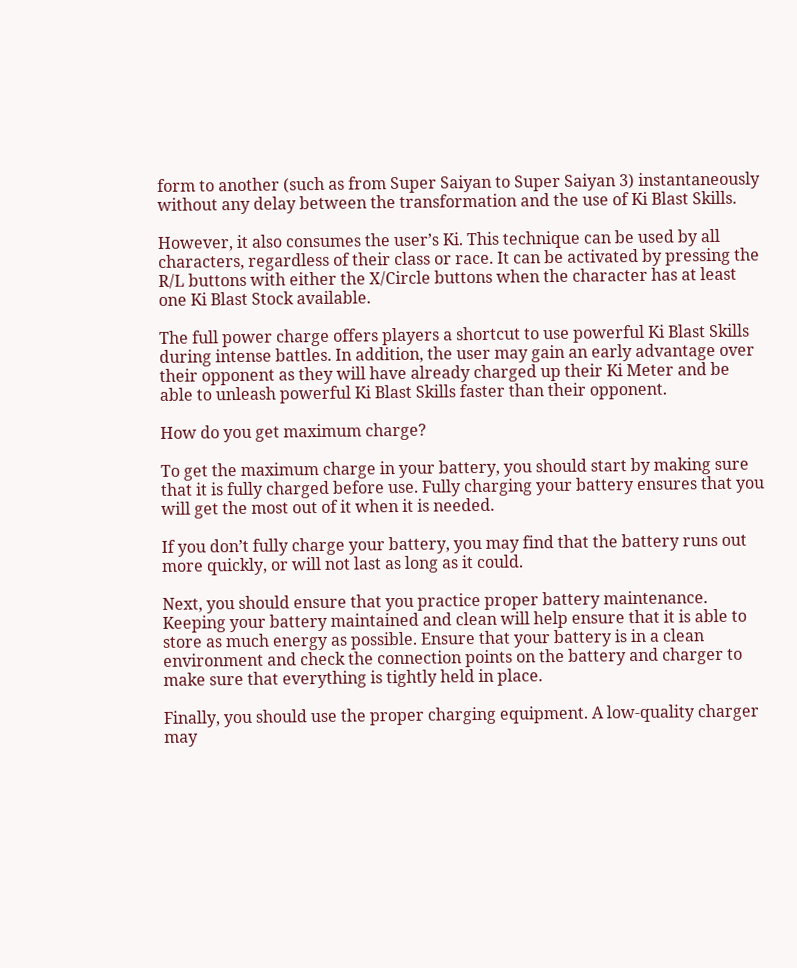form to another (such as from Super Saiyan to Super Saiyan 3) instantaneously without any delay between the transformation and the use of Ki Blast Skills.

However, it also consumes the user’s Ki. This technique can be used by all characters, regardless of their class or race. It can be activated by pressing the R/L buttons with either the X/Circle buttons when the character has at least one Ki Blast Stock available.

The full power charge offers players a shortcut to use powerful Ki Blast Skills during intense battles. In addition, the user may gain an early advantage over their opponent as they will have already charged up their Ki Meter and be able to unleash powerful Ki Blast Skills faster than their opponent.

How do you get maximum charge?

To get the maximum charge in your battery, you should start by making sure that it is fully charged before use. Fully charging your battery ensures that you will get the most out of it when it is needed.

If you don’t fully charge your battery, you may find that the battery runs out more quickly, or will not last as long as it could.

Next, you should ensure that you practice proper battery maintenance. Keeping your battery maintained and clean will help ensure that it is able to store as much energy as possible. Ensure that your battery is in a clean environment and check the connection points on the battery and charger to make sure that everything is tightly held in place.

Finally, you should use the proper charging equipment. A low-quality charger may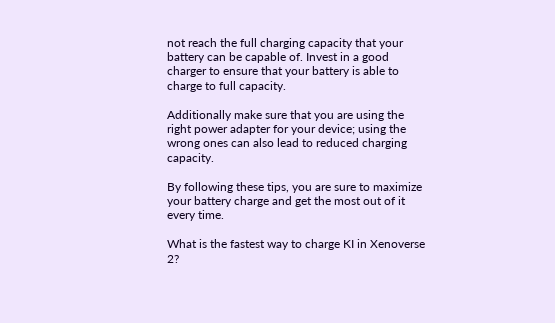not reach the full charging capacity that your battery can be capable of. Invest in a good charger to ensure that your battery is able to charge to full capacity.

Additionally make sure that you are using the right power adapter for your device; using the wrong ones can also lead to reduced charging capacity.

By following these tips, you are sure to maximize your battery charge and get the most out of it every time.

What is the fastest way to charge KI in Xenoverse 2?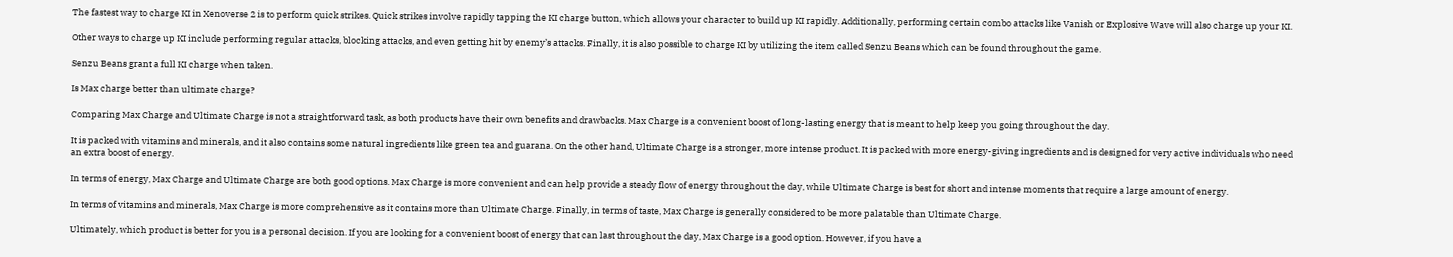The fastest way to charge KI in Xenoverse 2 is to perform quick strikes. Quick strikes involve rapidly tapping the KI charge button, which allows your character to build up KI rapidly. Additionally, performing certain combo attacks like Vanish or Explosive Wave will also charge up your KI.

Other ways to charge up KI include performing regular attacks, blocking attacks, and even getting hit by enemy’s attacks. Finally, it is also possible to charge KI by utilizing the item called Senzu Beans which can be found throughout the game.

Senzu Beans grant a full KI charge when taken.

Is Max charge better than ultimate charge?

Comparing Max Charge and Ultimate Charge is not a straightforward task, as both products have their own benefits and drawbacks. Max Charge is a convenient boost of long-lasting energy that is meant to help keep you going throughout the day.

It is packed with vitamins and minerals, and it also contains some natural ingredients like green tea and guarana. On the other hand, Ultimate Charge is a stronger, more intense product. It is packed with more energy-giving ingredients and is designed for very active individuals who need an extra boost of energy.

In terms of energy, Max Charge and Ultimate Charge are both good options. Max Charge is more convenient and can help provide a steady flow of energy throughout the day, while Ultimate Charge is best for short and intense moments that require a large amount of energy.

In terms of vitamins and minerals, Max Charge is more comprehensive as it contains more than Ultimate Charge. Finally, in terms of taste, Max Charge is generally considered to be more palatable than Ultimate Charge.

Ultimately, which product is better for you is a personal decision. If you are looking for a convenient boost of energy that can last throughout the day, Max Charge is a good option. However, if you have a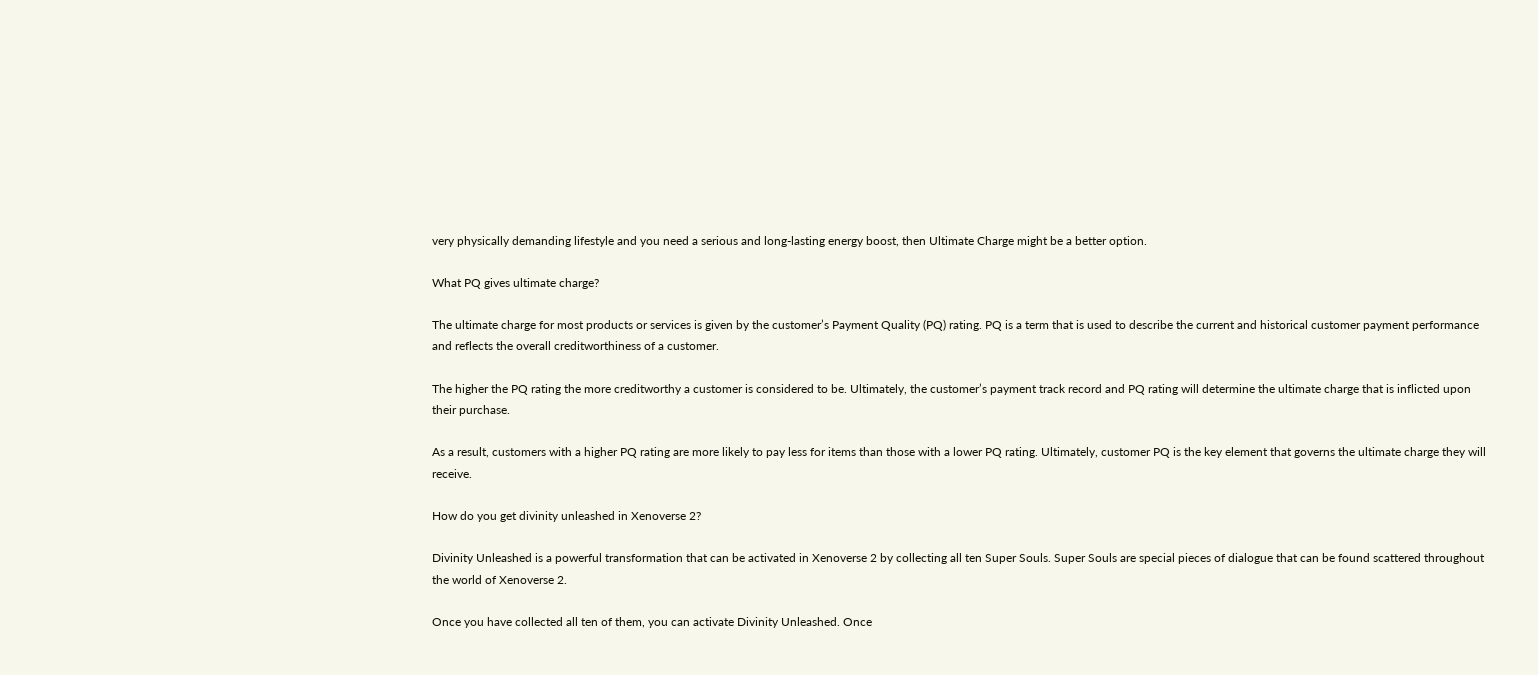very physically demanding lifestyle and you need a serious and long-lasting energy boost, then Ultimate Charge might be a better option.

What PQ gives ultimate charge?

The ultimate charge for most products or services is given by the customer’s Payment Quality (PQ) rating. PQ is a term that is used to describe the current and historical customer payment performance and reflects the overall creditworthiness of a customer.

The higher the PQ rating the more creditworthy a customer is considered to be. Ultimately, the customer’s payment track record and PQ rating will determine the ultimate charge that is inflicted upon their purchase.

As a result, customers with a higher PQ rating are more likely to pay less for items than those with a lower PQ rating. Ultimately, customer PQ is the key element that governs the ultimate charge they will receive.

How do you get divinity unleashed in Xenoverse 2?

Divinity Unleashed is a powerful transformation that can be activated in Xenoverse 2 by collecting all ten Super Souls. Super Souls are special pieces of dialogue that can be found scattered throughout the world of Xenoverse 2.

Once you have collected all ten of them, you can activate Divinity Unleashed. Once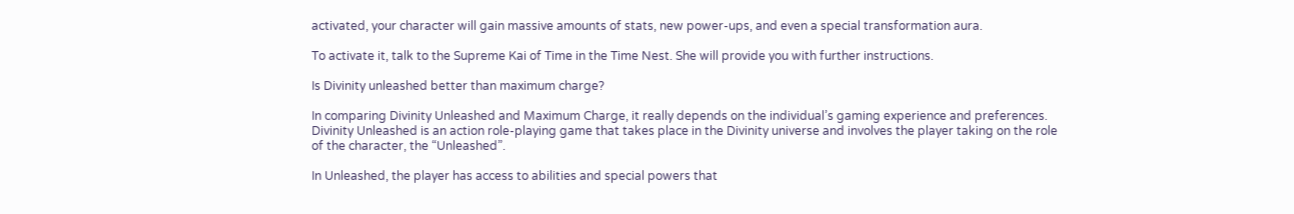activated, your character will gain massive amounts of stats, new power-ups, and even a special transformation aura.

To activate it, talk to the Supreme Kai of Time in the Time Nest. She will provide you with further instructions.

Is Divinity unleashed better than maximum charge?

In comparing Divinity Unleashed and Maximum Charge, it really depends on the individual’s gaming experience and preferences. Divinity Unleashed is an action role-playing game that takes place in the Divinity universe and involves the player taking on the role of the character, the “Unleashed”.

In Unleashed, the player has access to abilities and special powers that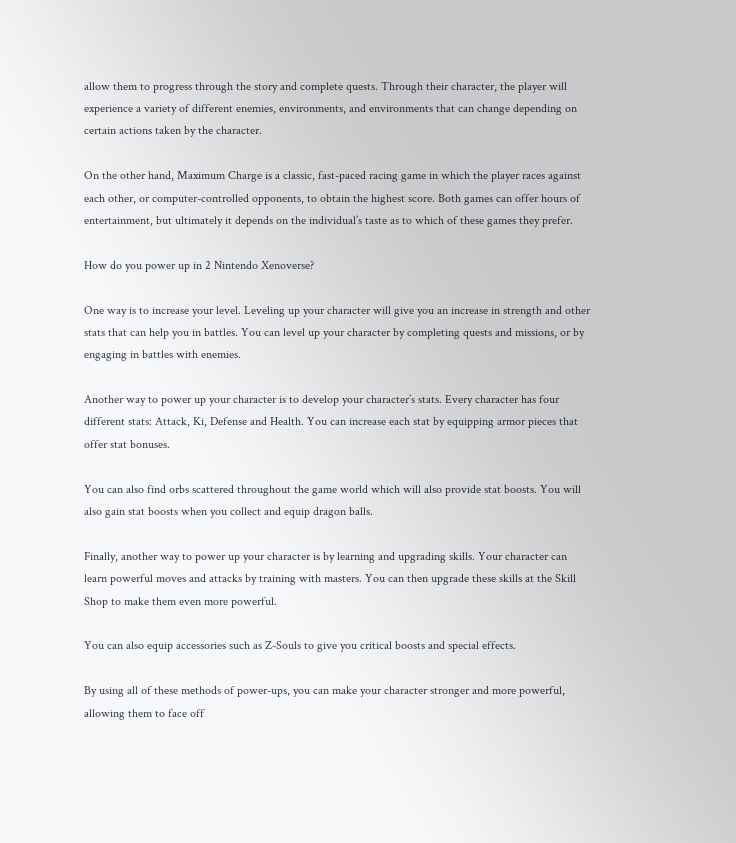allow them to progress through the story and complete quests. Through their character, the player will experience a variety of different enemies, environments, and environments that can change depending on certain actions taken by the character.

On the other hand, Maximum Charge is a classic, fast-paced racing game in which the player races against each other, or computer-controlled opponents, to obtain the highest score. Both games can offer hours of entertainment, but ultimately it depends on the individual’s taste as to which of these games they prefer.

How do you power up in 2 Nintendo Xenoverse?

One way is to increase your level. Leveling up your character will give you an increase in strength and other stats that can help you in battles. You can level up your character by completing quests and missions, or by engaging in battles with enemies.

Another way to power up your character is to develop your character’s stats. Every character has four different stats: Attack, Ki, Defense and Health. You can increase each stat by equipping armor pieces that offer stat bonuses.

You can also find orbs scattered throughout the game world which will also provide stat boosts. You will also gain stat boosts when you collect and equip dragon balls.

Finally, another way to power up your character is by learning and upgrading skills. Your character can learn powerful moves and attacks by training with masters. You can then upgrade these skills at the Skill Shop to make them even more powerful.

You can also equip accessories such as Z-Souls to give you critical boosts and special effects.

By using all of these methods of power-ups, you can make your character stronger and more powerful, allowing them to face off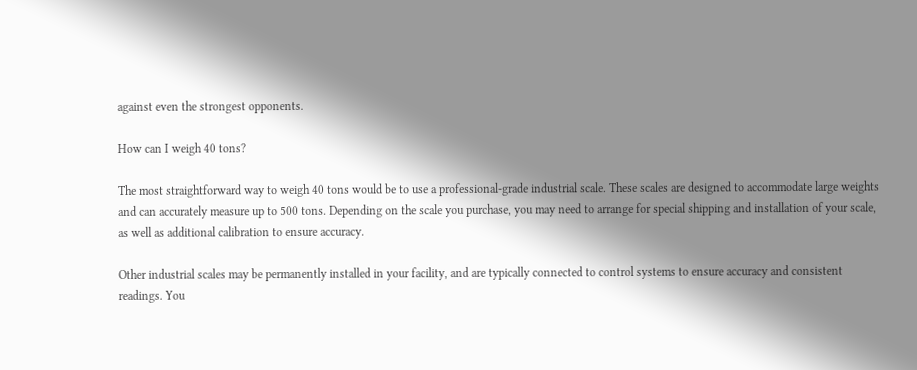against even the strongest opponents.

How can I weigh 40 tons?

The most straightforward way to weigh 40 tons would be to use a professional-grade industrial scale. These scales are designed to accommodate large weights and can accurately measure up to 500 tons. Depending on the scale you purchase, you may need to arrange for special shipping and installation of your scale, as well as additional calibration to ensure accuracy.

Other industrial scales may be permanently installed in your facility, and are typically connected to control systems to ensure accuracy and consistent readings. You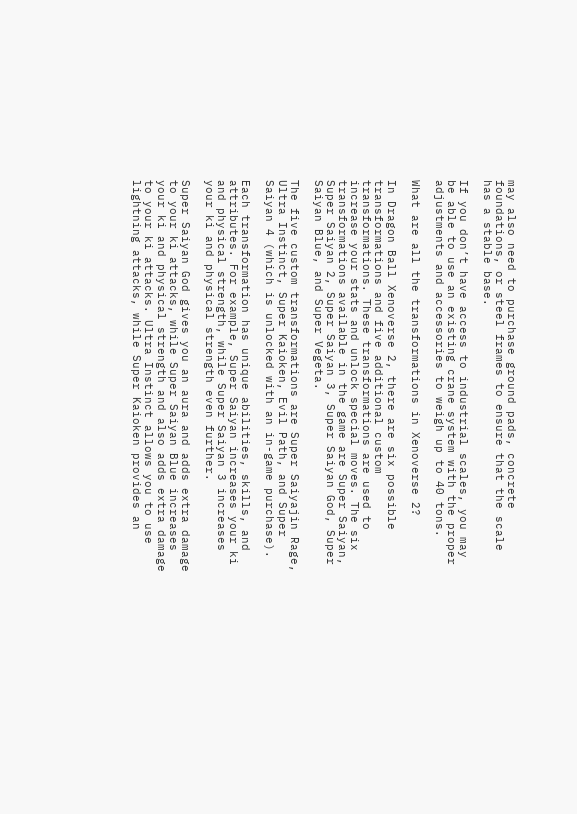may also need to purchase ground pads, concrete foundations, or steel frames to ensure that the scale has a stable base.

If you don’t have access to industrial scales, you may be able to use an existing crane system with the proper adjustments and accessories to weigh up to 40 tons.

What are all the transformations in Xenoverse 2?

In Dragon Ball Xenoverse 2, there are six possible transformations and five additional custom transformations. These transformations are used to increase your stats and unlock special moves. The six transformations available in the game are Super Saiyan, Super Saiyan 2, Super Saiyan 3, Super Saiyan God, Super Saiyan Blue, and Super Vegeta.

The five custom transformations are Super Saiyajin Rage, Ultra Instinct, Super Kaioken, Evil Path, and Super Saiyan 4 (which is unlocked with an in-game purchase).

Each transformation has unique abilities, skills, and attributes. For example, Super Saiyan increases your ki and physical strength, while Super Saiyan 3 increases your ki and physical strength even further.

Super Saiyan God gives you an aura and adds extra damage to your ki attacks, while Super Saiyan Blue increases your ki and physical strength and also adds extra damage to your ki attacks. Ultra Instinct allows you to use lightning attacks, while Super Kaioken provides an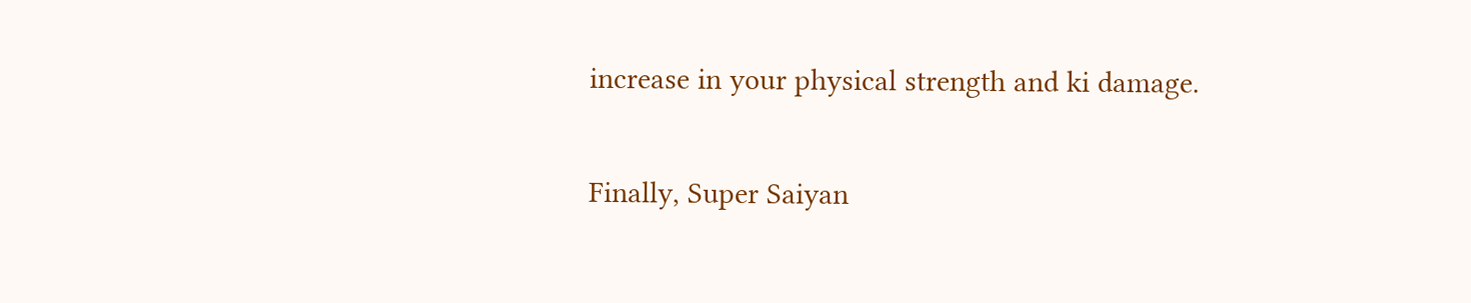increase in your physical strength and ki damage.

Finally, Super Saiyan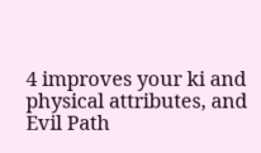4 improves your ki and physical attributes, and Evil Path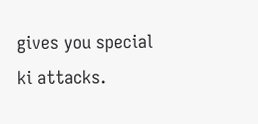gives you special ki attacks.